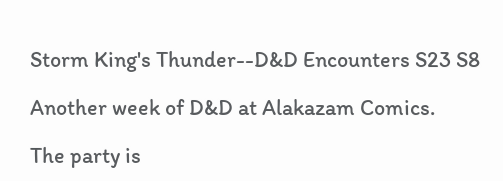Storm King's Thunder--D&D Encounters S23 S8

Another week of D&D at Alakazam Comics.

The party is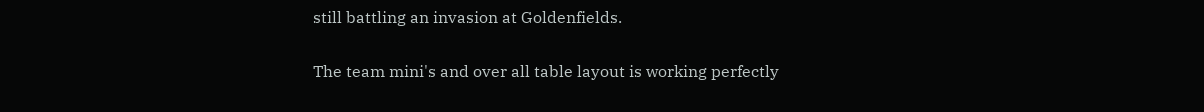still battling an invasion at Goldenfields.

The team mini's and over all table layout is working perfectly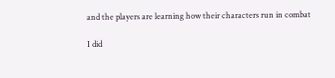and the players are learning how their characters run in combat

I did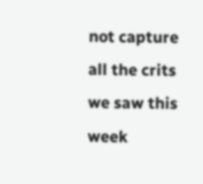not capture all the crits we saw this week